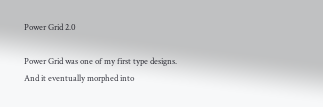Power Grid 2.0

Power Grid was one of my first type designs. And it eventually morphed into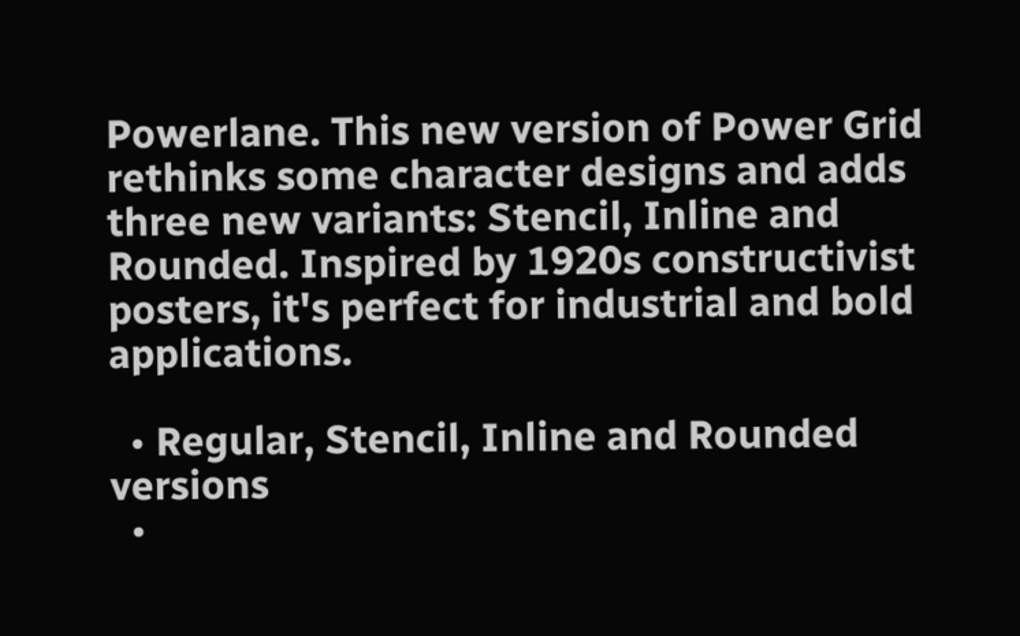Powerlane. This new version of Power Grid rethinks some character designs and adds three new variants: Stencil, Inline and Rounded. Inspired by 1920s constructivist posters, it's perfect for industrial and bold applications.

  • Regular, Stencil, Inline and Rounded versions
  •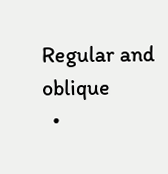Regular and oblique
  •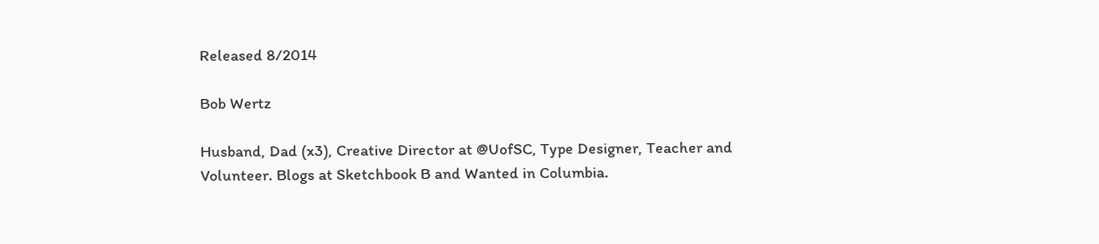Released 8/2014

Bob Wertz

Husband, Dad (x3), Creative Director at @UofSC, Type Designer, Teacher and Volunteer. Blogs at Sketchbook B and Wanted in Columbia.